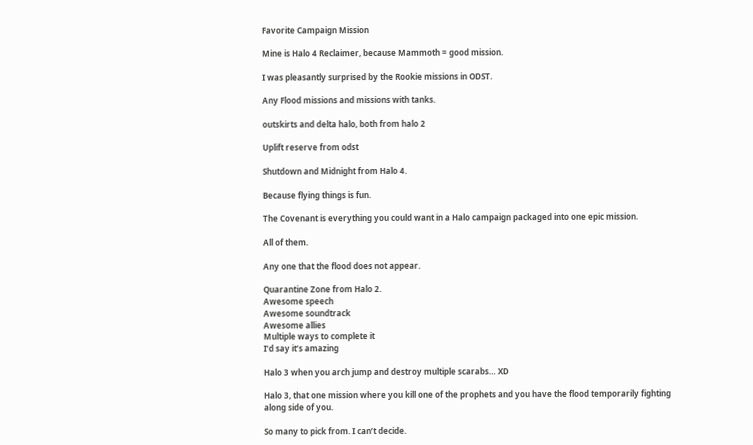Favorite Campaign Mission

Mine is Halo 4 Reclaimer, because Mammoth = good mission.

I was pleasantly surprised by the Rookie missions in ODST.

Any Flood missions and missions with tanks.

outskirts and delta halo, both from halo 2

Uplift reserve from odst

Shutdown and Midnight from Halo 4.

Because flying things is fun.

The Covenant is everything you could want in a Halo campaign packaged into one epic mission.

All of them.

Any one that the flood does not appear.

Quarantine Zone from Halo 2.
Awesome speech
Awesome soundtrack
Awesome allies
Multiple ways to complete it
I’d say it’s amazing

Halo 3 when you arch jump and destroy multiple scarabs… XD

Halo 3, that one mission where you kill one of the prophets and you have the flood temporarily fighting along side of you.

So many to pick from. I can’t decide.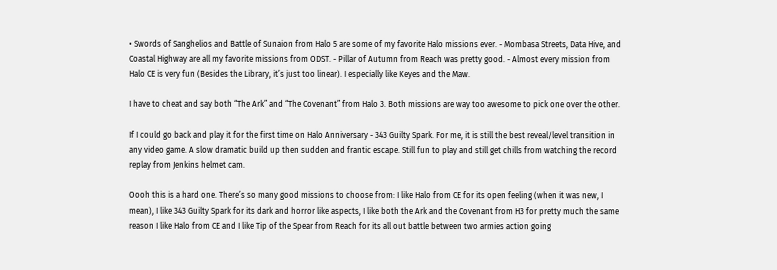• Swords of Sanghelios and Battle of Sunaion from Halo 5 are some of my favorite Halo missions ever. - Mombasa Streets, Data Hive, and Coastal Highway are all my favorite missions from ODST. - Pillar of Autumn from Reach was pretty good. - Almost every mission from Halo CE is very fun (Besides the Library, it’s just too linear). I especially like Keyes and the Maw.

I have to cheat and say both “The Ark” and “The Covenant” from Halo 3. Both missions are way too awesome to pick one over the other.

If I could go back and play it for the first time on Halo Anniversary - 343 Guilty Spark. For me, it is still the best reveal/level transition in any video game. A slow dramatic build up then sudden and frantic escape. Still fun to play and still get chills from watching the record replay from Jenkins helmet cam.

Oooh this is a hard one. There’s so many good missions to choose from: I like Halo from CE for its open feeling (when it was new, I mean), I like 343 Guilty Spark for its dark and horror like aspects, I like both the Ark and the Covenant from H3 for pretty much the same reason I like Halo from CE and I like Tip of the Spear from Reach for its all out battle between two armies action going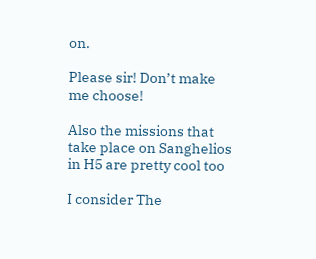on.

Please sir! Don’t make me choose!

Also the missions that take place on Sanghelios in H5 are pretty cool too

I consider The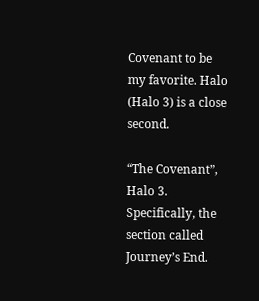Covenant to be my favorite. Halo (Halo 3) is a close second.

“The Covenant”, Halo 3. Specifically, the section called Journey’s End.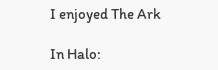I enjoyed The Ark

In Halo: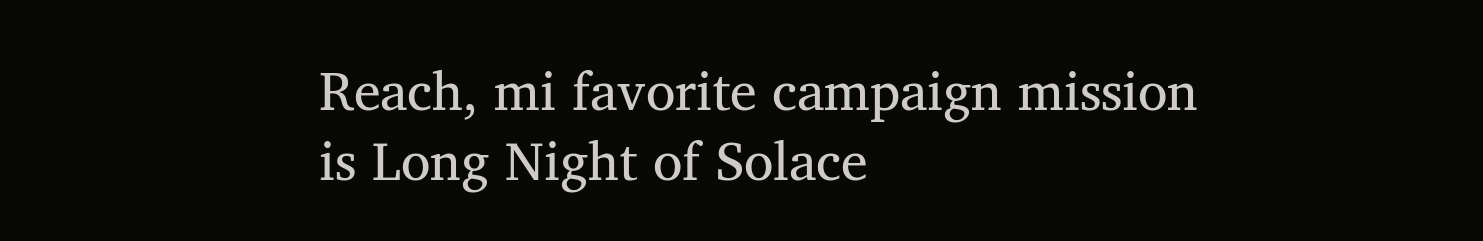Reach, mi favorite campaign mission is Long Night of Solace